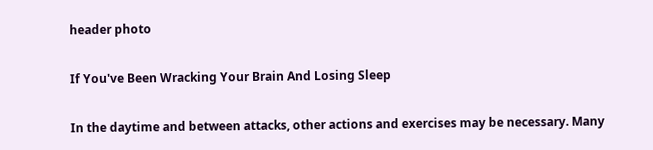header photo

If You've Been Wracking Your Brain And Losing Sleep

In the daytime and between attacks, other actions and exercises may be necessary. Many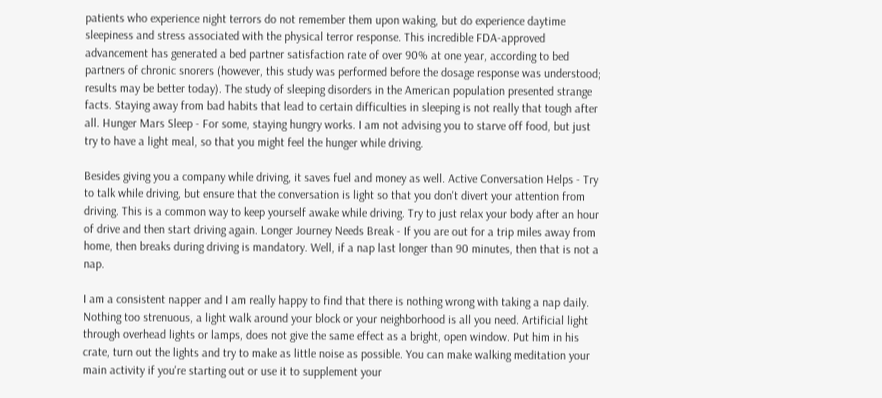patients who experience night terrors do not remember them upon waking, but do experience daytime sleepiness and stress associated with the physical terror response. This incredible FDA-approved advancement has generated a bed partner satisfaction rate of over 90% at one year, according to bed partners of chronic snorers (however, this study was performed before the dosage response was understood; results may be better today). The study of sleeping disorders in the American population presented strange facts. Staying away from bad habits that lead to certain difficulties in sleeping is not really that tough after all. Hunger Mars Sleep - For some, staying hungry works. I am not advising you to starve off food, but just try to have a light meal, so that you might feel the hunger while driving.

Besides giving you a company while driving, it saves fuel and money as well. Active Conversation Helps - Try to talk while driving, but ensure that the conversation is light so that you don't divert your attention from driving. This is a common way to keep yourself awake while driving. Try to just relax your body after an hour of drive and then start driving again. Longer Journey Needs Break - If you are out for a trip miles away from home, then breaks during driving is mandatory. Well, if a nap last longer than 90 minutes, then that is not a nap.

I am a consistent napper and I am really happy to find that there is nothing wrong with taking a nap daily. Nothing too strenuous, a light walk around your block or your neighborhood is all you need. Artificial light through overhead lights or lamps, does not give the same effect as a bright, open window. Put him in his crate, turn out the lights and try to make as little noise as possible. You can make walking meditation your main activity if you're starting out or use it to supplement your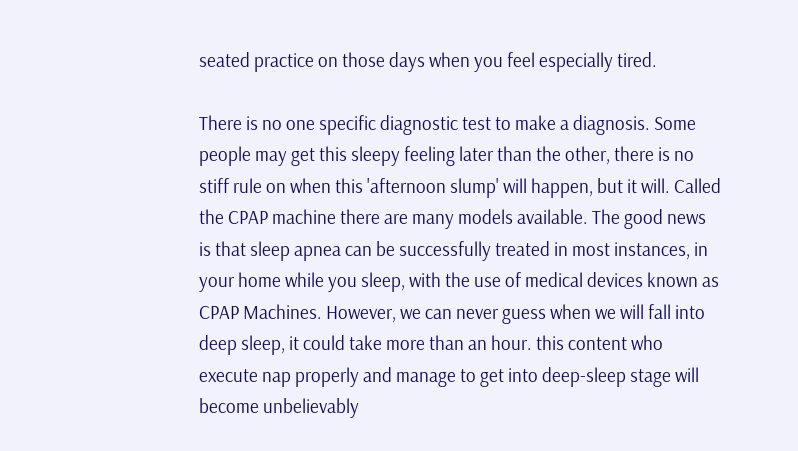seated practice on those days when you feel especially tired.

There is no one specific diagnostic test to make a diagnosis. Some people may get this sleepy feeling later than the other, there is no stiff rule on when this 'afternoon slump' will happen, but it will. Called the CPAP machine there are many models available. The good news is that sleep apnea can be successfully treated in most instances, in your home while you sleep, with the use of medical devices known as CPAP Machines. However, we can never guess when we will fall into deep sleep, it could take more than an hour. this content who execute nap properly and manage to get into deep-sleep stage will become unbelievably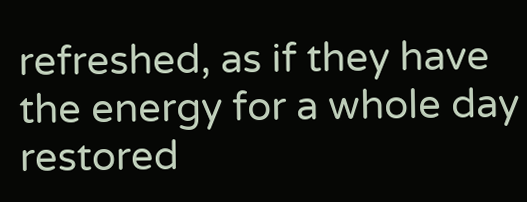refreshed, as if they have the energy for a whole day restored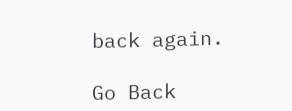back again.

Go Back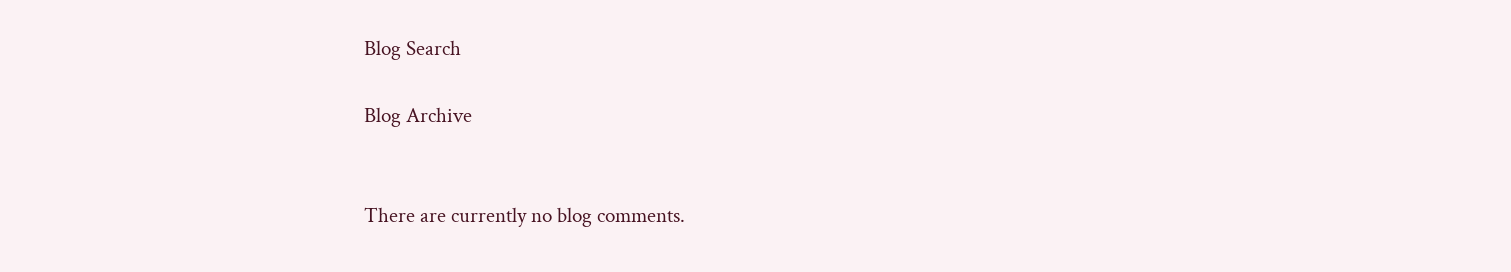Blog Search

Blog Archive


There are currently no blog comments.